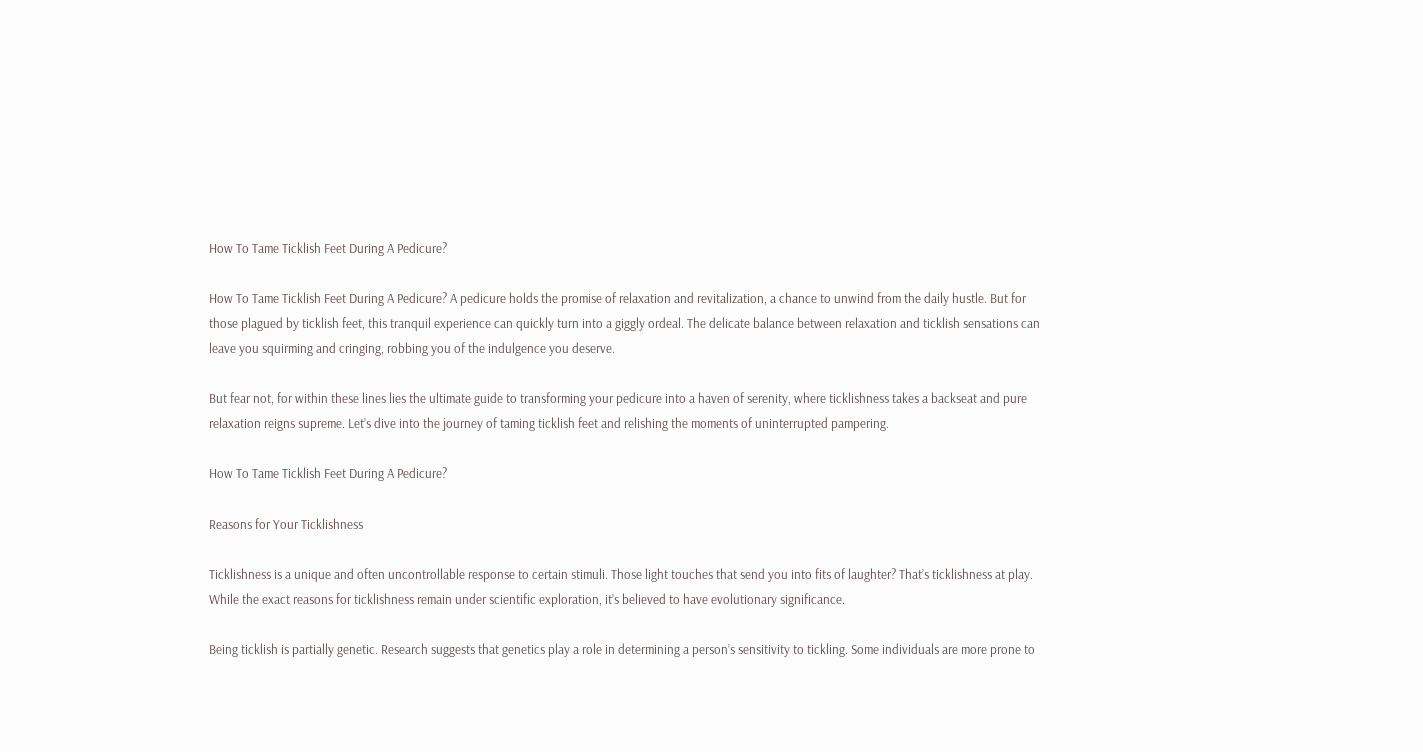How To Tame Ticklish Feet During A Pedicure?

How To Tame Ticklish Feet During A Pedicure? A pedicure holds the promise of relaxation and revitalization, a chance to unwind from the daily hustle. But for those plagued by ticklish feet, this tranquil experience can quickly turn into a giggly ordeal. The delicate balance between relaxation and ticklish sensations can leave you squirming and cringing, robbing you of the indulgence you deserve.

But fear not, for within these lines lies the ultimate guide to transforming your pedicure into a haven of serenity, where ticklishness takes a backseat and pure relaxation reigns supreme. Let’s dive into the journey of taming ticklish feet and relishing the moments of uninterrupted pampering.

How To Tame Ticklish Feet During A Pedicure?

Reasons for Your Ticklishness

Ticklishness is a unique and often uncontrollable response to certain stimuli. Those light touches that send you into fits of laughter? That’s ticklishness at play. While the exact reasons for ticklishness remain under scientific exploration, it’s believed to have evolutionary significance.

Being ticklish is partially genetic. Research suggests that genetics play a role in determining a person’s sensitivity to tickling. Some individuals are more prone to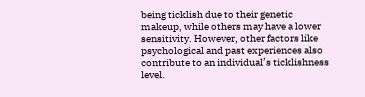being ticklish due to their genetic makeup, while others may have a lower sensitivity. However, other factors like psychological and past experiences also contribute to an individual’s ticklishness level.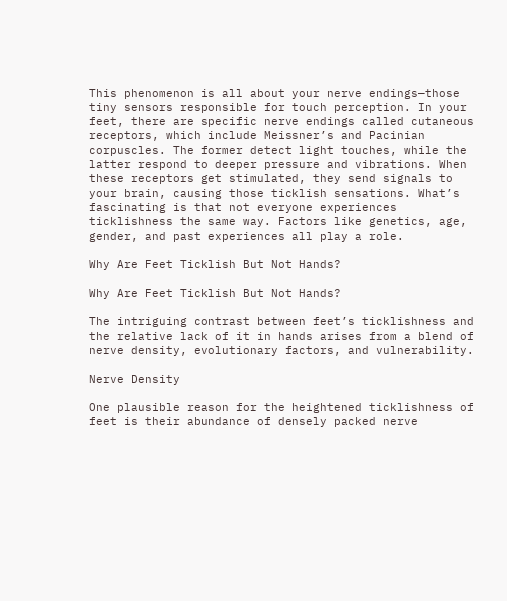This phenomenon is all about your nerve endings—those tiny sensors responsible for touch perception. In your feet, there are specific nerve endings called cutaneous receptors, which include Meissner’s and Pacinian corpuscles. The former detect light touches, while the latter respond to deeper pressure and vibrations. When these receptors get stimulated, they send signals to your brain, causing those ticklish sensations. What’s fascinating is that not everyone experiences ticklishness the same way. Factors like genetics, age, gender, and past experiences all play a role.

Why Are Feet Ticklish But Not Hands?

Why Are Feet Ticklish But Not Hands?

The intriguing contrast between feet’s ticklishness and the relative lack of it in hands arises from a blend of nerve density, evolutionary factors, and vulnerability.

Nerve Density

One plausible reason for the heightened ticklishness of feet is their abundance of densely packed nerve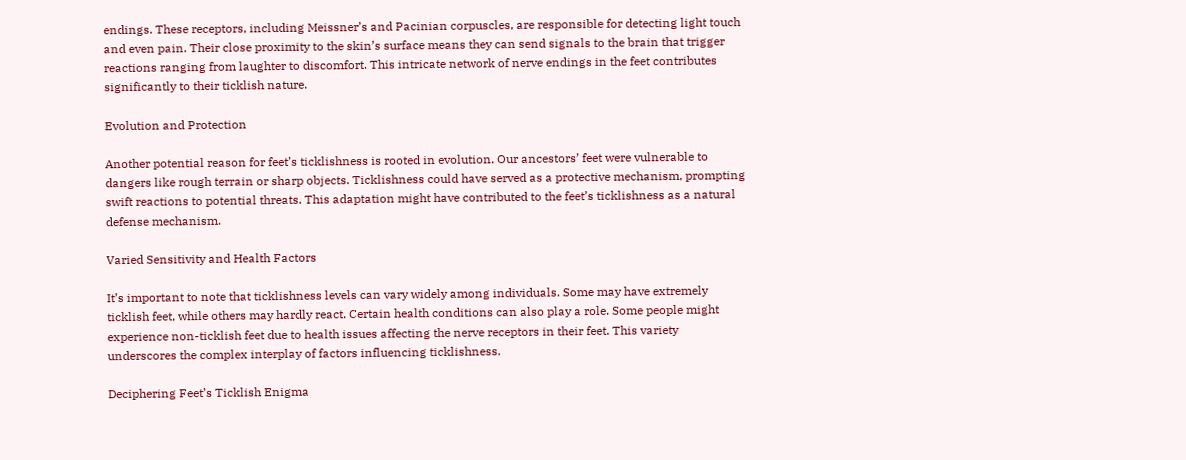endings. These receptors, including Meissner’s and Pacinian corpuscles, are responsible for detecting light touch and even pain. Their close proximity to the skin’s surface means they can send signals to the brain that trigger reactions ranging from laughter to discomfort. This intricate network of nerve endings in the feet contributes significantly to their ticklish nature.

Evolution and Protection

Another potential reason for feet’s ticklishness is rooted in evolution. Our ancestors’ feet were vulnerable to dangers like rough terrain or sharp objects. Ticklishness could have served as a protective mechanism, prompting swift reactions to potential threats. This adaptation might have contributed to the feet’s ticklishness as a natural defense mechanism.

Varied Sensitivity and Health Factors

It’s important to note that ticklishness levels can vary widely among individuals. Some may have extremely ticklish feet, while others may hardly react. Certain health conditions can also play a role. Some people might experience non-ticklish feet due to health issues affecting the nerve receptors in their feet. This variety underscores the complex interplay of factors influencing ticklishness.

Deciphering Feet’s Ticklish Enigma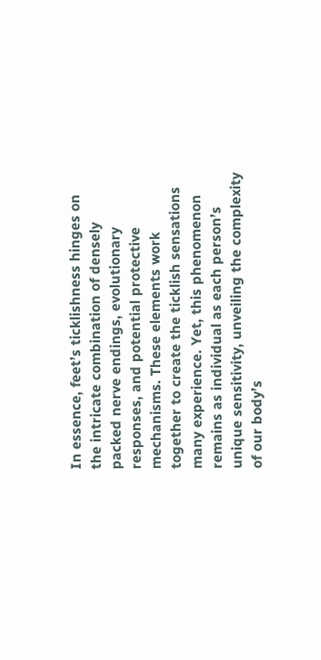In essence, feet’s ticklishness hinges on the intricate combination of densely packed nerve endings, evolutionary responses, and potential protective mechanisms. These elements work together to create the ticklish sensations many experience. Yet, this phenomenon remains as individual as each person’s unique sensitivity, unveiling the complexity of our body’s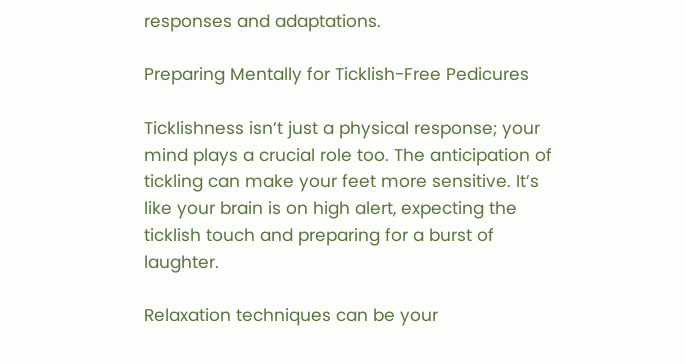responses and adaptations.

Preparing Mentally for Ticklish-Free Pedicures

Ticklishness isn’t just a physical response; your mind plays a crucial role too. The anticipation of tickling can make your feet more sensitive. It’s like your brain is on high alert, expecting the ticklish touch and preparing for a burst of laughter.

Relaxation techniques can be your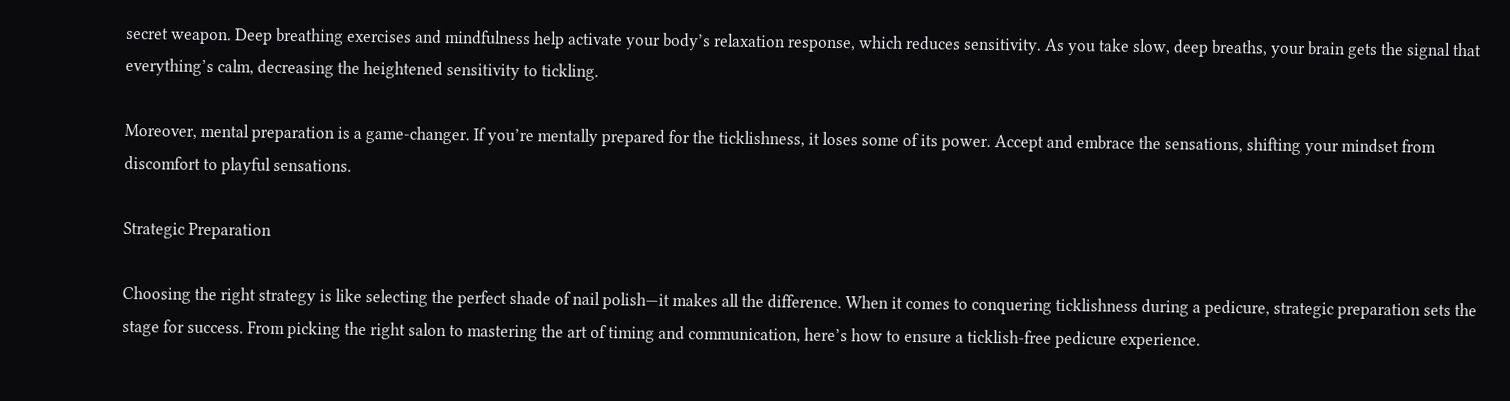secret weapon. Deep breathing exercises and mindfulness help activate your body’s relaxation response, which reduces sensitivity. As you take slow, deep breaths, your brain gets the signal that everything’s calm, decreasing the heightened sensitivity to tickling.

Moreover, mental preparation is a game-changer. If you’re mentally prepared for the ticklishness, it loses some of its power. Accept and embrace the sensations, shifting your mindset from discomfort to playful sensations.

Strategic Preparation

Choosing the right strategy is like selecting the perfect shade of nail polish—it makes all the difference. When it comes to conquering ticklishness during a pedicure, strategic preparation sets the stage for success. From picking the right salon to mastering the art of timing and communication, here’s how to ensure a ticklish-free pedicure experience.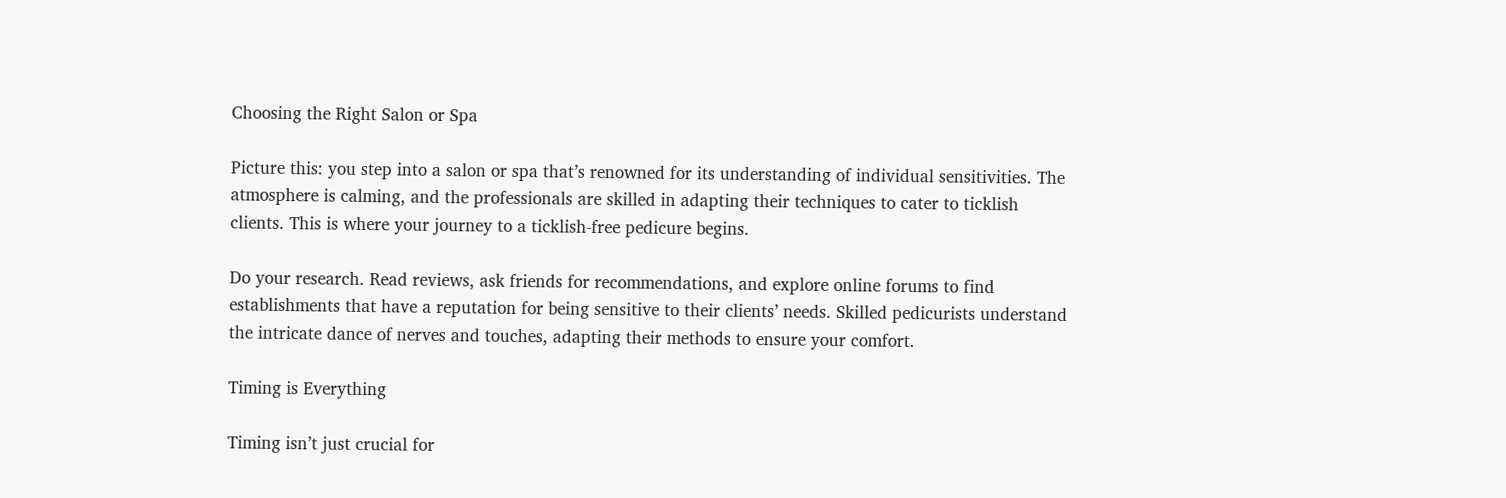Choosing the Right Salon or Spa

Picture this: you step into a salon or spa that’s renowned for its understanding of individual sensitivities. The atmosphere is calming, and the professionals are skilled in adapting their techniques to cater to ticklish clients. This is where your journey to a ticklish-free pedicure begins.

Do your research. Read reviews, ask friends for recommendations, and explore online forums to find establishments that have a reputation for being sensitive to their clients’ needs. Skilled pedicurists understand the intricate dance of nerves and touches, adapting their methods to ensure your comfort.

Timing is Everything

Timing isn’t just crucial for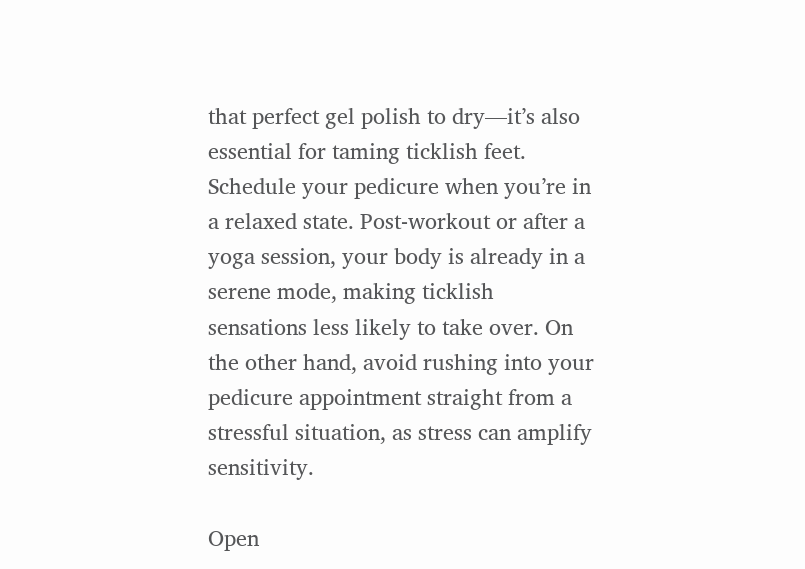that perfect gel polish to dry—it’s also essential for taming ticklish feet. Schedule your pedicure when you’re in a relaxed state. Post-workout or after a yoga session, your body is already in a serene mode, making ticklish sensations less likely to take over. On the other hand, avoid rushing into your pedicure appointment straight from a stressful situation, as stress can amplify sensitivity.

Open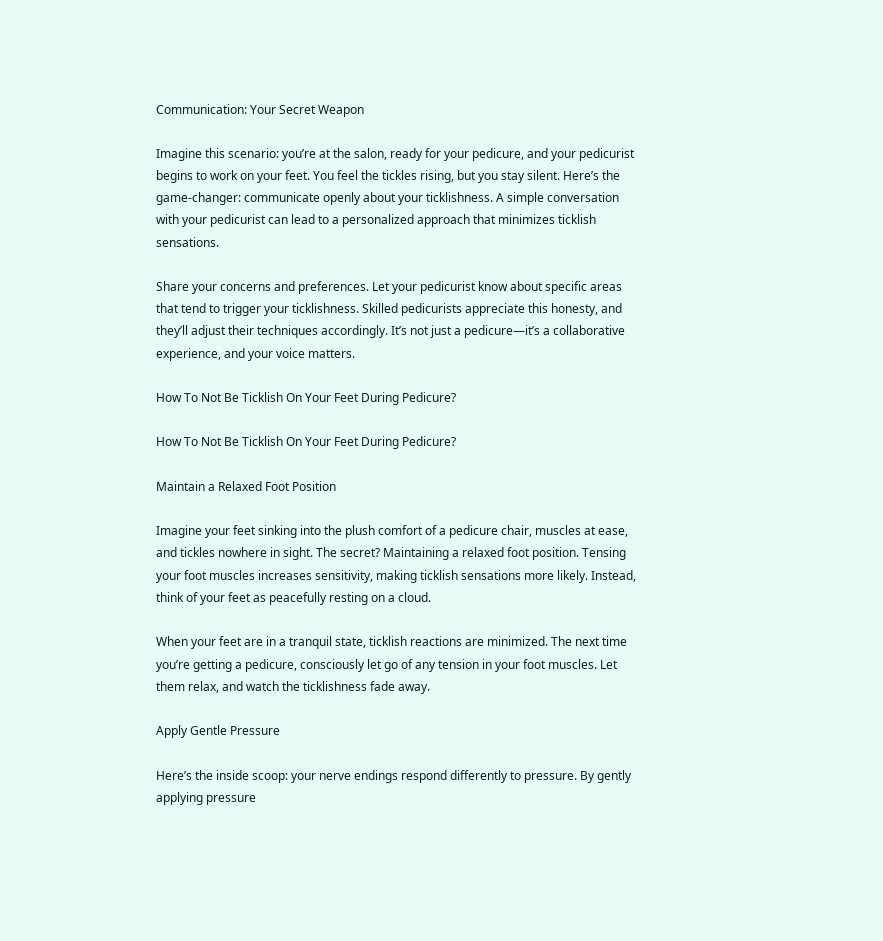Communication: Your Secret Weapon

Imagine this scenario: you’re at the salon, ready for your pedicure, and your pedicurist begins to work on your feet. You feel the tickles rising, but you stay silent. Here’s the game-changer: communicate openly about your ticklishness. A simple conversation with your pedicurist can lead to a personalized approach that minimizes ticklish sensations.

Share your concerns and preferences. Let your pedicurist know about specific areas that tend to trigger your ticklishness. Skilled pedicurists appreciate this honesty, and they’ll adjust their techniques accordingly. It’s not just a pedicure—it’s a collaborative experience, and your voice matters.

How To Not Be Ticklish On Your Feet During Pedicure?

How To Not Be Ticklish On Your Feet During Pedicure?

Maintain a Relaxed Foot Position

Imagine your feet sinking into the plush comfort of a pedicure chair, muscles at ease, and tickles nowhere in sight. The secret? Maintaining a relaxed foot position. Tensing your foot muscles increases sensitivity, making ticklish sensations more likely. Instead, think of your feet as peacefully resting on a cloud.

When your feet are in a tranquil state, ticklish reactions are minimized. The next time you’re getting a pedicure, consciously let go of any tension in your foot muscles. Let them relax, and watch the ticklishness fade away.

Apply Gentle Pressure

Here’s the inside scoop: your nerve endings respond differently to pressure. By gently applying pressure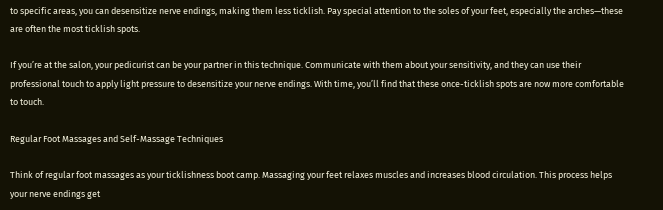to specific areas, you can desensitize nerve endings, making them less ticklish. Pay special attention to the soles of your feet, especially the arches—these are often the most ticklish spots.

If you’re at the salon, your pedicurist can be your partner in this technique. Communicate with them about your sensitivity, and they can use their professional touch to apply light pressure to desensitize your nerve endings. With time, you’ll find that these once-ticklish spots are now more comfortable to touch.

Regular Foot Massages and Self-Massage Techniques

Think of regular foot massages as your ticklishness boot camp. Massaging your feet relaxes muscles and increases blood circulation. This process helps your nerve endings get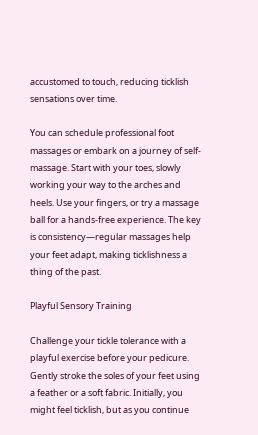accustomed to touch, reducing ticklish sensations over time.

You can schedule professional foot massages or embark on a journey of self-massage. Start with your toes, slowly working your way to the arches and heels. Use your fingers, or try a massage ball for a hands-free experience. The key is consistency—regular massages help your feet adapt, making ticklishness a thing of the past.

Playful Sensory Training

Challenge your tickle tolerance with a playful exercise before your pedicure. Gently stroke the soles of your feet using a feather or a soft fabric. Initially, you might feel ticklish, but as you continue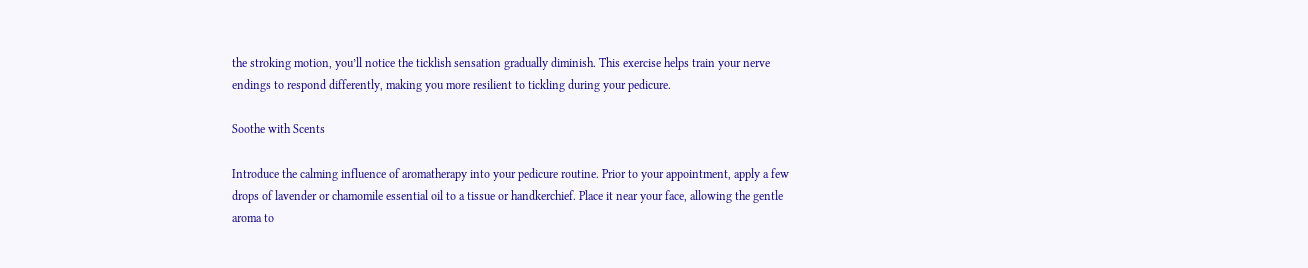the stroking motion, you’ll notice the ticklish sensation gradually diminish. This exercise helps train your nerve endings to respond differently, making you more resilient to tickling during your pedicure.

Soothe with Scents

Introduce the calming influence of aromatherapy into your pedicure routine. Prior to your appointment, apply a few drops of lavender or chamomile essential oil to a tissue or handkerchief. Place it near your face, allowing the gentle aroma to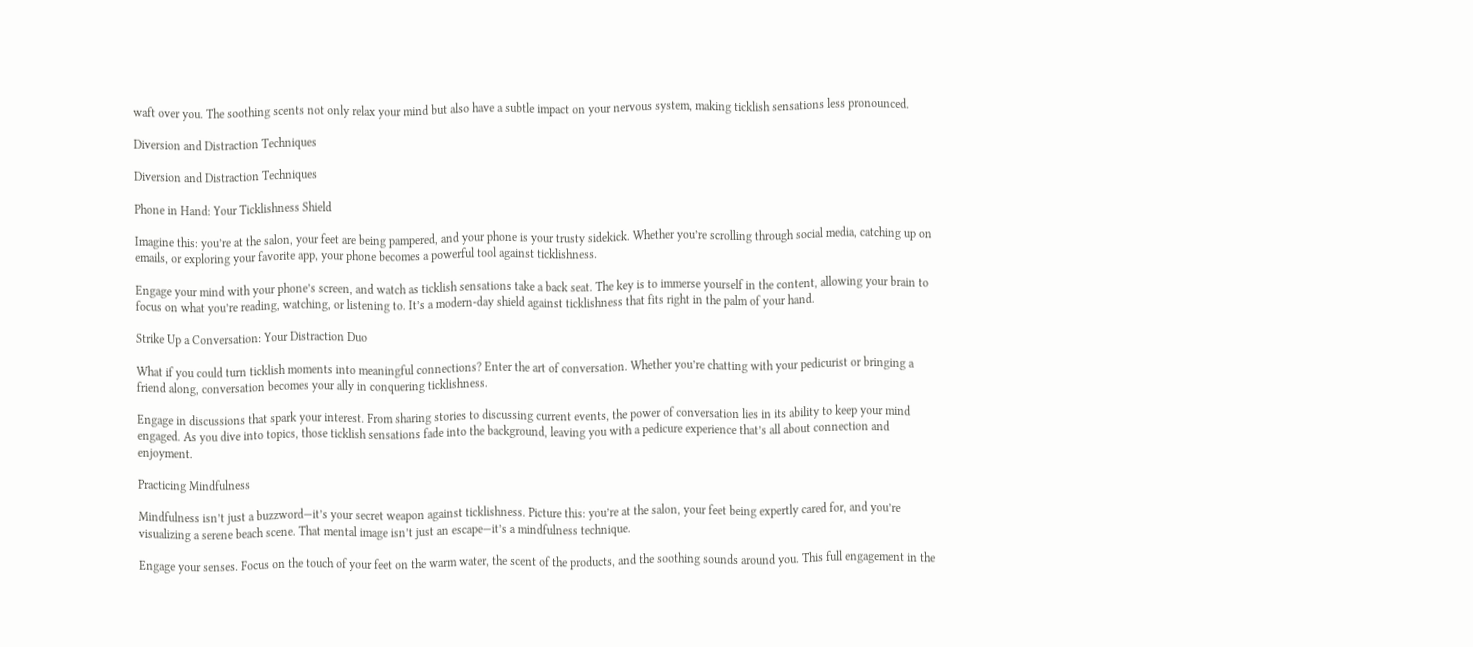waft over you. The soothing scents not only relax your mind but also have a subtle impact on your nervous system, making ticklish sensations less pronounced.

Diversion and Distraction Techniques

Diversion and Distraction Techniques

Phone in Hand: Your Ticklishness Shield

Imagine this: you’re at the salon, your feet are being pampered, and your phone is your trusty sidekick. Whether you’re scrolling through social media, catching up on emails, or exploring your favorite app, your phone becomes a powerful tool against ticklishness.

Engage your mind with your phone’s screen, and watch as ticklish sensations take a back seat. The key is to immerse yourself in the content, allowing your brain to focus on what you’re reading, watching, or listening to. It’s a modern-day shield against ticklishness that fits right in the palm of your hand.

Strike Up a Conversation: Your Distraction Duo

What if you could turn ticklish moments into meaningful connections? Enter the art of conversation. Whether you’re chatting with your pedicurist or bringing a friend along, conversation becomes your ally in conquering ticklishness.

Engage in discussions that spark your interest. From sharing stories to discussing current events, the power of conversation lies in its ability to keep your mind engaged. As you dive into topics, those ticklish sensations fade into the background, leaving you with a pedicure experience that’s all about connection and enjoyment.

Practicing Mindfulness

Mindfulness isn’t just a buzzword—it’s your secret weapon against ticklishness. Picture this: you’re at the salon, your feet being expertly cared for, and you’re visualizing a serene beach scene. That mental image isn’t just an escape—it’s a mindfulness technique.

Engage your senses. Focus on the touch of your feet on the warm water, the scent of the products, and the soothing sounds around you. This full engagement in the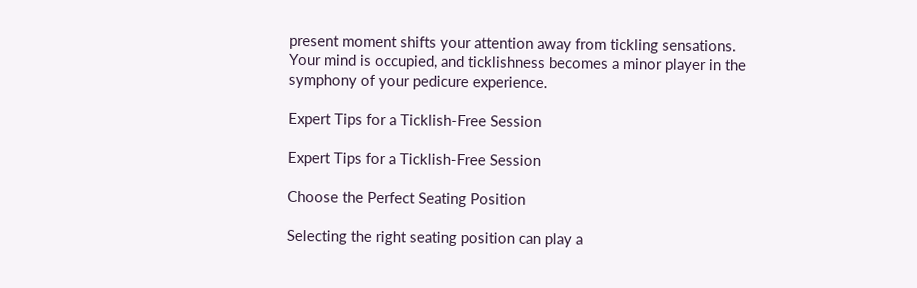present moment shifts your attention away from tickling sensations. Your mind is occupied, and ticklishness becomes a minor player in the symphony of your pedicure experience.

Expert Tips for a Ticklish-Free Session

Expert Tips for a Ticklish-Free Session

Choose the Perfect Seating Position

Selecting the right seating position can play a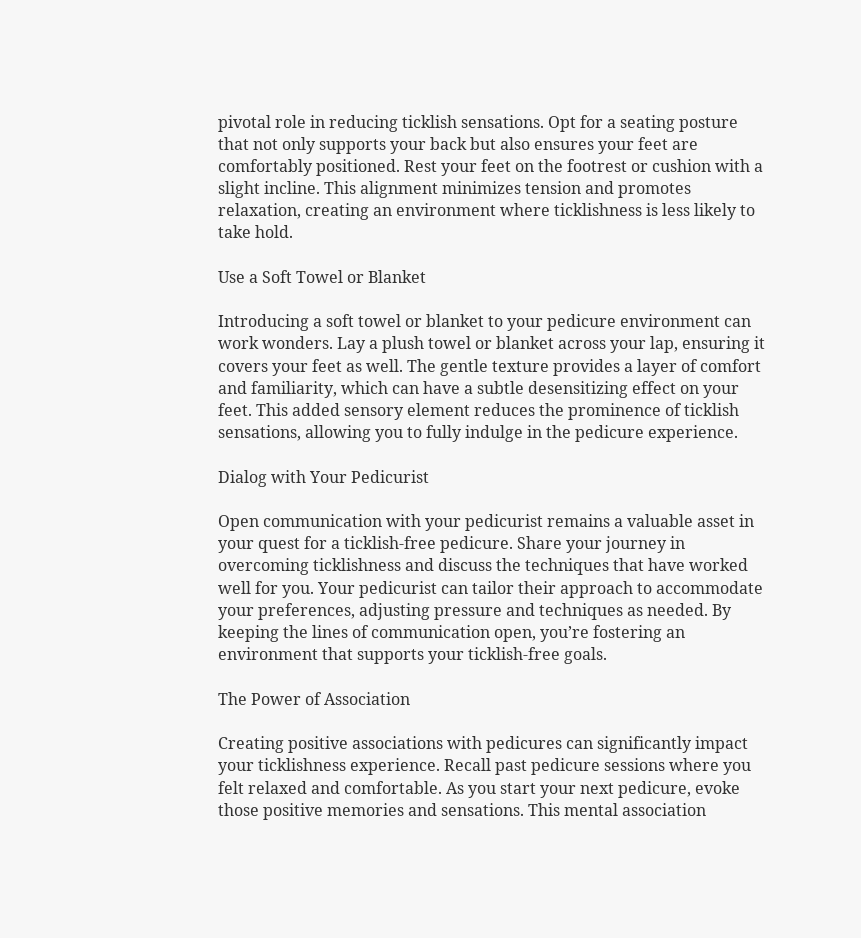pivotal role in reducing ticklish sensations. Opt for a seating posture that not only supports your back but also ensures your feet are comfortably positioned. Rest your feet on the footrest or cushion with a slight incline. This alignment minimizes tension and promotes relaxation, creating an environment where ticklishness is less likely to take hold.

Use a Soft Towel or Blanket

Introducing a soft towel or blanket to your pedicure environment can work wonders. Lay a plush towel or blanket across your lap, ensuring it covers your feet as well. The gentle texture provides a layer of comfort and familiarity, which can have a subtle desensitizing effect on your feet. This added sensory element reduces the prominence of ticklish sensations, allowing you to fully indulge in the pedicure experience.

Dialog with Your Pedicurist

Open communication with your pedicurist remains a valuable asset in your quest for a ticklish-free pedicure. Share your journey in overcoming ticklishness and discuss the techniques that have worked well for you. Your pedicurist can tailor their approach to accommodate your preferences, adjusting pressure and techniques as needed. By keeping the lines of communication open, you’re fostering an environment that supports your ticklish-free goals.

The Power of Association

Creating positive associations with pedicures can significantly impact your ticklishness experience. Recall past pedicure sessions where you felt relaxed and comfortable. As you start your next pedicure, evoke those positive memories and sensations. This mental association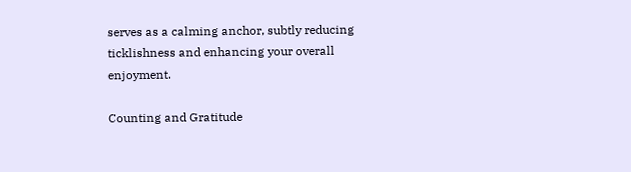serves as a calming anchor, subtly reducing ticklishness and enhancing your overall enjoyment.

Counting and Gratitude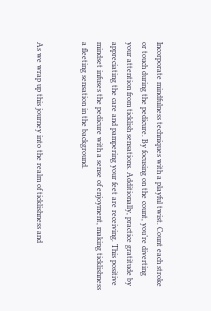Incorporate mindfulness techniques with a playful twist. Count each stroke or touch during the pedicure. By focusing on the count, you’re diverting your attention from ticklish sensations. Additionally, practice gratitude by appreciating the care and pampering your feet are receiving. This positive mindset infuses the pedicure with a sense of enjoyment, making ticklishness a fleeting sensation in the background.


As we wrap up this journey into the realm of ticklishness and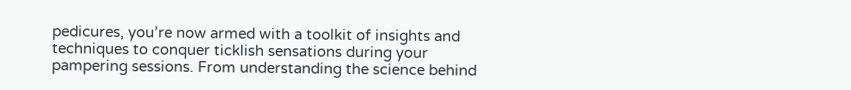pedicures, you’re now armed with a toolkit of insights and techniques to conquer ticklish sensations during your pampering sessions. From understanding the science behind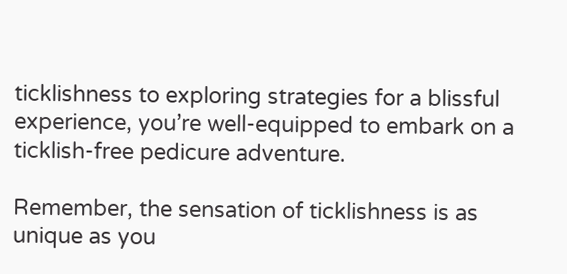ticklishness to exploring strategies for a blissful experience, you’re well-equipped to embark on a ticklish-free pedicure adventure.

Remember, the sensation of ticklishness is as unique as you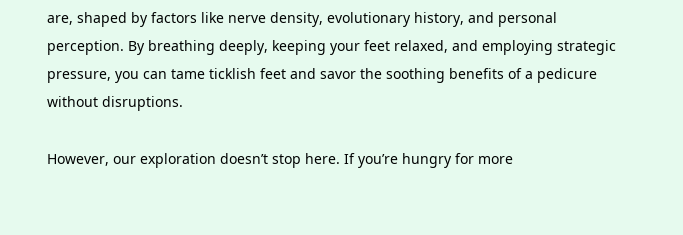are, shaped by factors like nerve density, evolutionary history, and personal perception. By breathing deeply, keeping your feet relaxed, and employing strategic pressure, you can tame ticklish feet and savor the soothing benefits of a pedicure without disruptions.

However, our exploration doesn’t stop here. If you’re hungry for more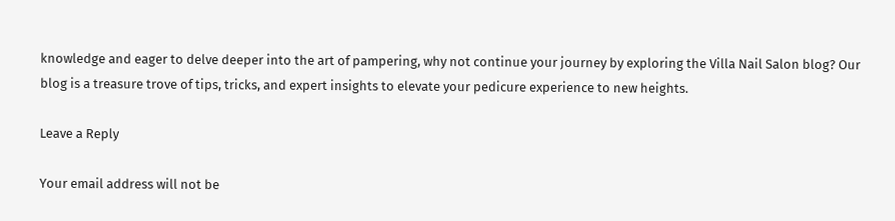knowledge and eager to delve deeper into the art of pampering, why not continue your journey by exploring the Villa Nail Salon blog? Our blog is a treasure trove of tips, tricks, and expert insights to elevate your pedicure experience to new heights.

Leave a Reply

Your email address will not be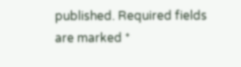published. Required fields are marked *